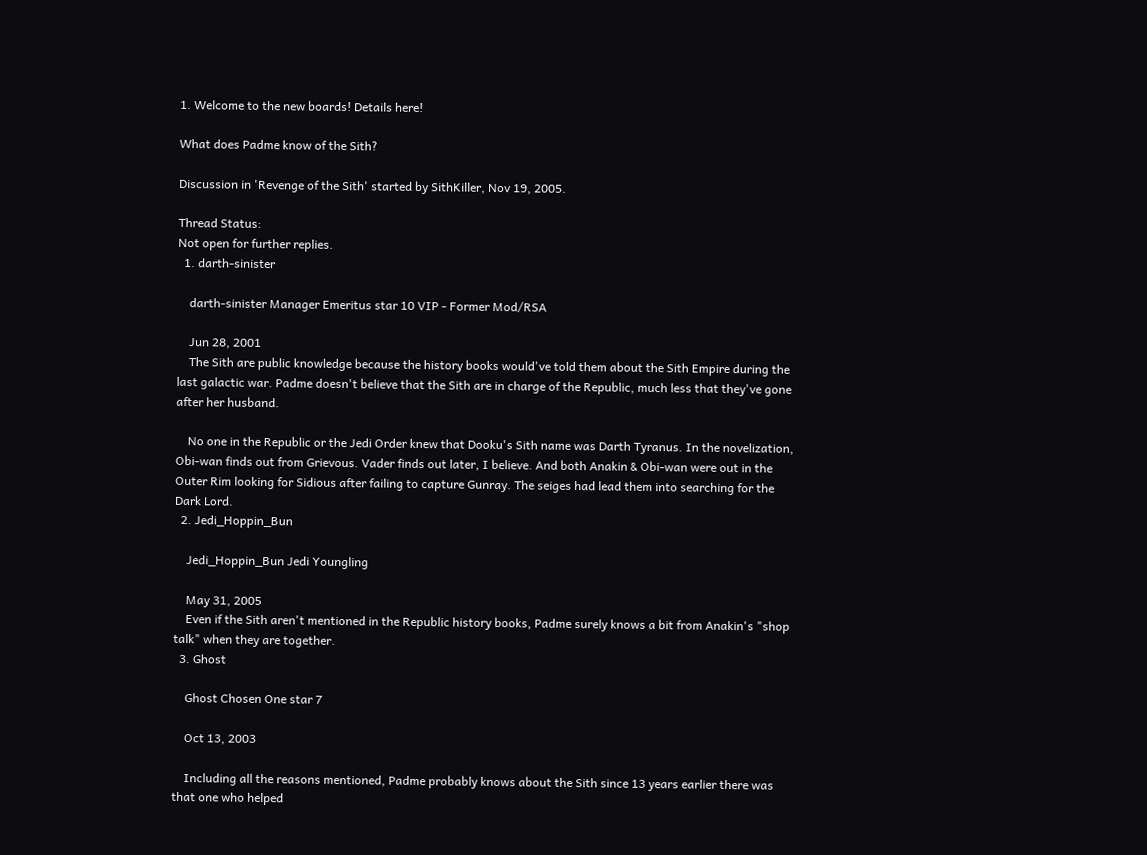1. Welcome to the new boards! Details here!

What does Padme know of the Sith?

Discussion in 'Revenge of the Sith' started by SithKiller, Nov 19, 2005.

Thread Status:
Not open for further replies.
  1. darth-sinister

    darth-sinister Manager Emeritus star 10 VIP - Former Mod/RSA

    Jun 28, 2001
    The Sith are public knowledge because the history books would've told them about the Sith Empire during the last galactic war. Padme doesn't believe that the Sith are in charge of the Republic, much less that they've gone after her husband.

    No one in the Republic or the Jedi Order knew that Dooku's Sith name was Darth Tyranus. In the novelization, Obi-wan finds out from Grievous. Vader finds out later, I believe. And both Anakin & Obi-wan were out in the Outer Rim looking for Sidious after failing to capture Gunray. The seiges had lead them into searching for the Dark Lord.
  2. Jedi_Hoppin_Bun

    Jedi_Hoppin_Bun Jedi Youngling

    May 31, 2005
    Even if the Sith aren't mentioned in the Republic history books, Padme surely knows a bit from Anakin's "shop talk" when they are together.
  3. Ghost

    Ghost Chosen One star 7

    Oct 13, 2003

    Including all the reasons mentioned, Padme probably knows about the Sith since 13 years earlier there was that one who helped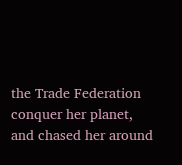the Trade Federation conquer her planet, and chased her around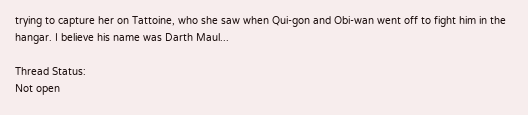trying to capture her on Tattoine, who she saw when Qui-gon and Obi-wan went off to fight him in the hangar. I believe his name was Darth Maul...

Thread Status:
Not open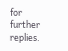for further replies.